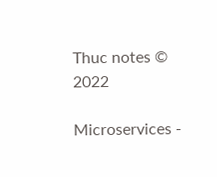Thuc notes © 2022

Microservices -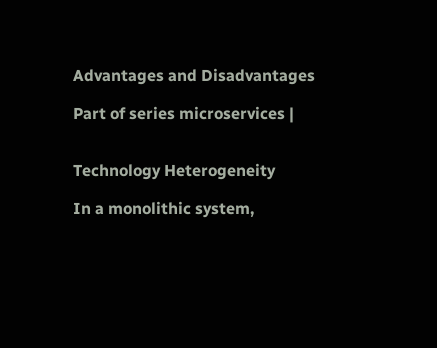Advantages and Disadvantages

Part of series microservices |


Technology Heterogeneity

In a monolithic system,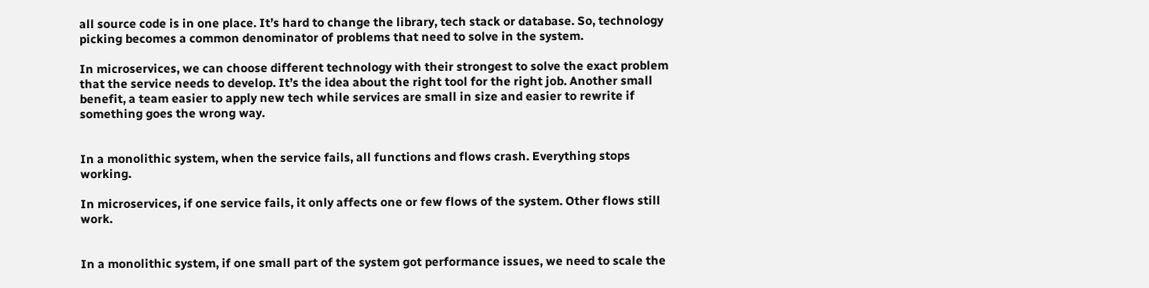all source code is in one place. It’s hard to change the library, tech stack or database. So, technology picking becomes a common denominator of problems that need to solve in the system.

In microservices, we can choose different technology with their strongest to solve the exact problem that the service needs to develop. It’s the idea about the right tool for the right job. Another small benefit, a team easier to apply new tech while services are small in size and easier to rewrite if something goes the wrong way.


In a monolithic system, when the service fails, all functions and flows crash. Everything stops working.

In microservices, if one service fails, it only affects one or few flows of the system. Other flows still work.


In a monolithic system, if one small part of the system got performance issues, we need to scale the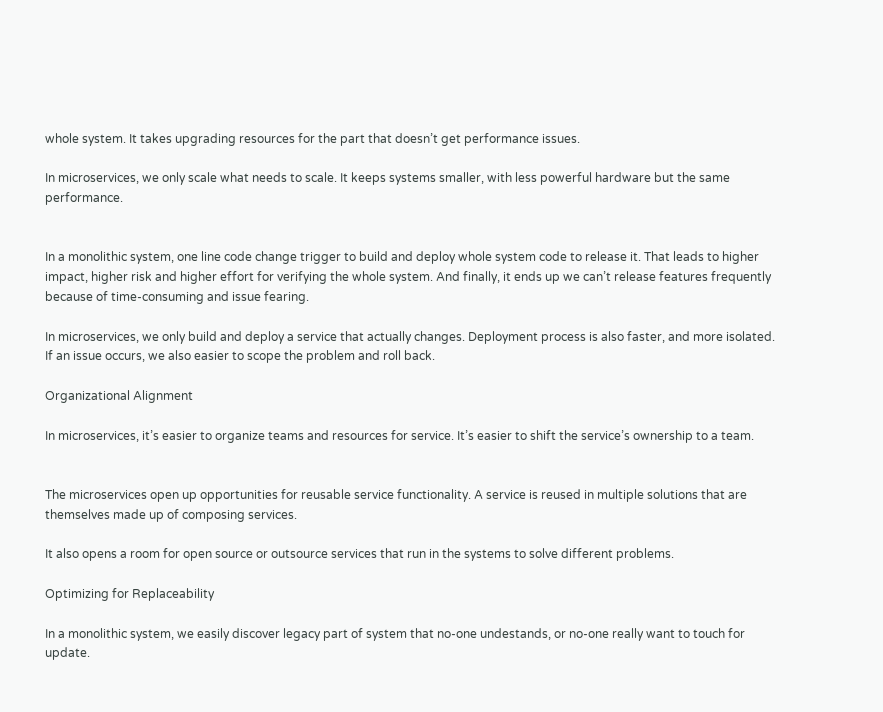whole system. It takes upgrading resources for the part that doesn’t get performance issues.

In microservices, we only scale what needs to scale. It keeps systems smaller, with less powerful hardware but the same performance.


In a monolithic system, one line code change trigger to build and deploy whole system code to release it. That leads to higher impact, higher risk and higher effort for verifying the whole system. And finally, it ends up we can’t release features frequently because of time-consuming and issue fearing.

In microservices, we only build and deploy a service that actually changes. Deployment process is also faster, and more isolated. If an issue occurs, we also easier to scope the problem and roll back.

Organizational Alignment

In microservices, it’s easier to organize teams and resources for service. It’s easier to shift the service’s ownership to a team.


The microservices open up opportunities for reusable service functionality. A service is reused in multiple solutions that are themselves made up of composing services.

It also opens a room for open source or outsource services that run in the systems to solve different problems.

Optimizing for Replaceability

In a monolithic system, we easily discover legacy part of system that no-one undestands, or no-one really want to touch for update.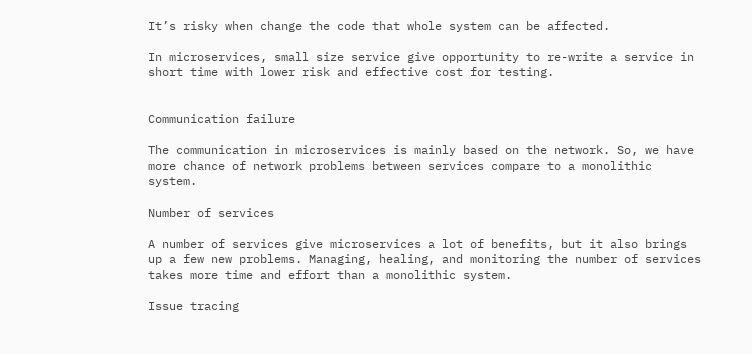It’s risky when change the code that whole system can be affected.

In microservices, small size service give opportunity to re-write a service in short time with lower risk and effective cost for testing.


Communication failure

The communication in microservices is mainly based on the network. So, we have more chance of network problems between services compare to a monolithic system.

Number of services

A number of services give microservices a lot of benefits, but it also brings up a few new problems. Managing, healing, and monitoring the number of services takes more time and effort than a monolithic system.

Issue tracing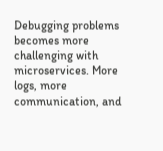Debugging problems becomes more challenging with microservices. More logs, more communication, and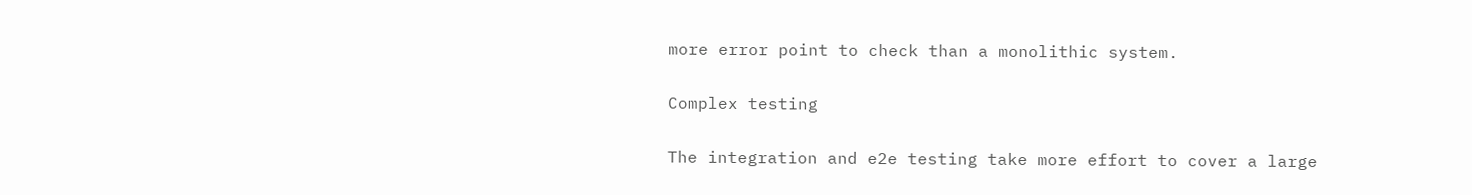more error point to check than a monolithic system.

Complex testing

The integration and e2e testing take more effort to cover a large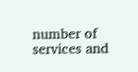number of services and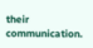their communication.